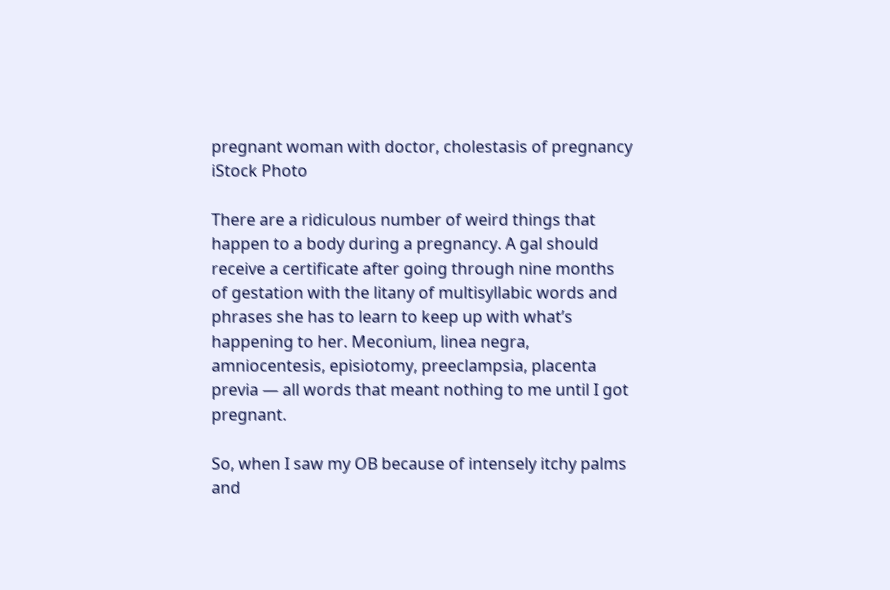pregnant woman with doctor, cholestasis of pregnancy
iStock Photo

There are a ridiculous number of weird things that happen to a body during a pregnancy. A gal should receive a certificate after going through nine months of gestation with the litany of multisyllabic words and phrases she has to learn to keep up with what’s happening to her. Meconium, linea negra, amniocentesis, episiotomy, preeclampsia, placenta previa — all words that meant nothing to me until I got pregnant.

So, when I saw my OB because of intensely itchy palms and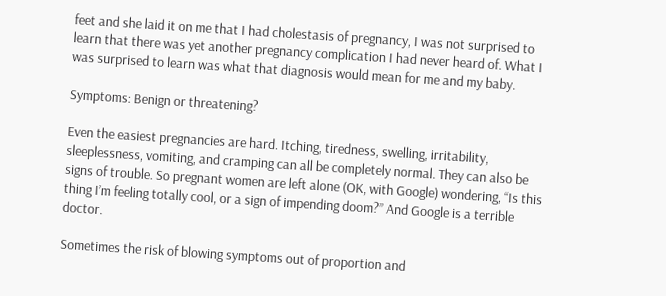feet and she laid it on me that I had cholestasis of pregnancy, I was not surprised to learn that there was yet another pregnancy complication I had never heard of. What I was surprised to learn was what that diagnosis would mean for me and my baby.

Symptoms: Benign or threatening?

Even the easiest pregnancies are hard. Itching, tiredness, swelling, irritability, sleeplessness, vomiting, and cramping can all be completely normal. They can also be signs of trouble. So pregnant women are left alone (OK, with Google) wondering, “Is this thing I’m feeling totally cool, or a sign of impending doom?” And Google is a terrible doctor.

Sometimes the risk of blowing symptoms out of proportion and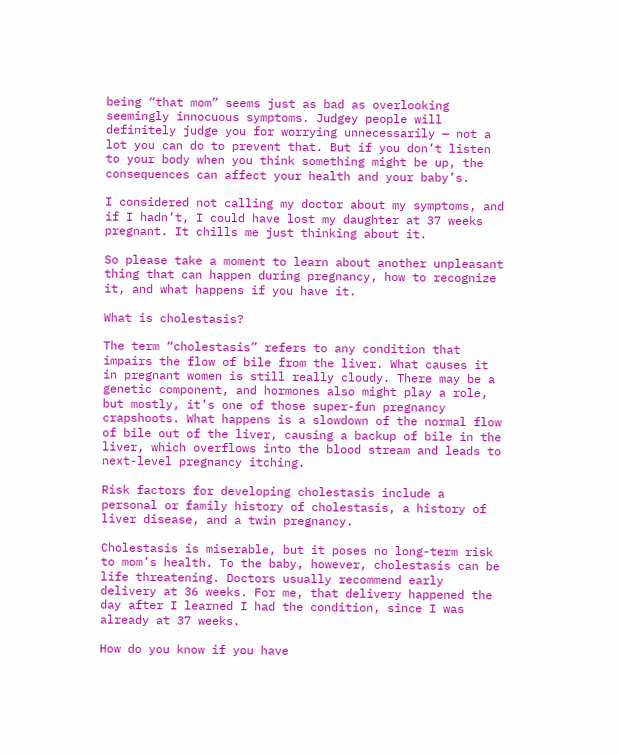being “that mom” seems just as bad as overlooking seemingly innocuous symptoms. Judgey people will definitely judge you for worrying unnecessarily — not a lot you can do to prevent that. But if you don’t listen to your body when you think something might be up, the consequences can affect your health and your baby’s.

I considered not calling my doctor about my symptoms, and if I hadn’t, I could have lost my daughter at 37 weeks pregnant. It chills me just thinking about it.

So please take a moment to learn about another unpleasant thing that can happen during pregnancy, how to recognize it, and what happens if you have it.

What is cholestasis?

The term “cholestasis” refers to any condition that impairs the flow of bile from the liver. What causes it in pregnant women is still really cloudy. There may be a genetic component, and hormones also might play a role, but mostly, it’s one of those super-fun pregnancy crapshoots. What happens is a slowdown of the normal flow of bile out of the liver, causing a backup of bile in the liver, which overflows into the blood stream and leads to next-level pregnancy itching.

Risk factors for developing cholestasis include a personal or family history of cholestasis, a history of liver disease, and a twin pregnancy.

Cholestasis is miserable, but it poses no long-term risk to mom’s health. To the baby, however, cholestasis can be life threatening. Doctors usually recommend early delivery at 36 weeks. For me, that delivery happened the day after I learned I had the condition, since I was already at 37 weeks.

How do you know if you have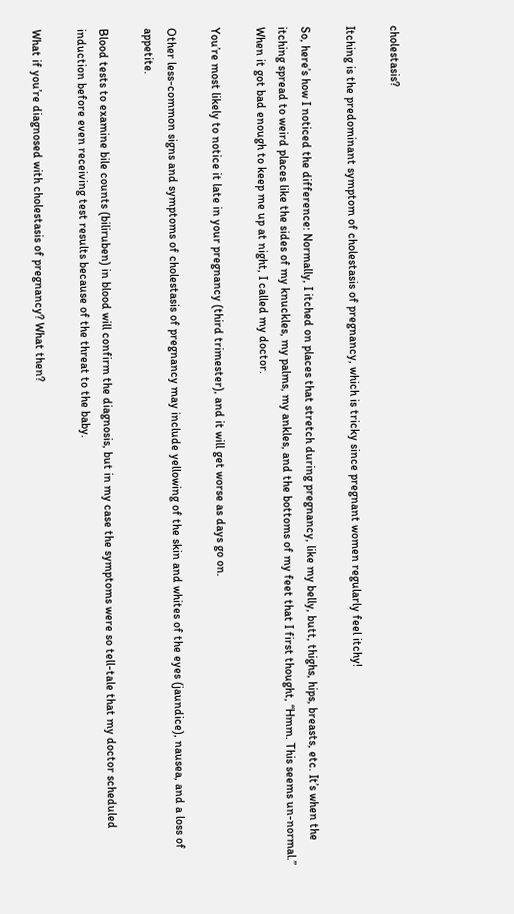cholestasis?

Itching is the predominant symptom of cholestasis of pregnancy, which is tricky since pregnant women regularly feel itchy!

So, here’s how I noticed the difference: Normally, I itched on places that stretch during pregnancy, like my belly, butt, thighs, hips, breasts, etc. It’s when the itching spread to weird places like the sides of my knuckles, my palms, my ankles, and the bottoms of my feet that I first thought, “Hmm. This seems un-normal.” When it got bad enough to keep me up at night, I called my doctor.

You’re most likely to notice it late in your pregnancy (third trimester), and it will get worse as days go on.

Other less-common signs and symptoms of cholestasis of pregnancy may include yellowing of the skin and whites of the eyes (jaundice), nausea, and a loss of appetite.

Blood tests to examine bile counts (biliruben) in blood will confirm the diagnosis, but in my case the symptoms were so tell-tale that my doctor scheduled induction before even receiving test results because of the threat to the baby.

What if you’re diagnosed with cholestasis of pregnancy? What then?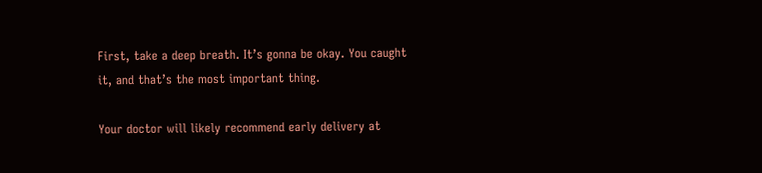First, take a deep breath. It’s gonna be okay. You caught it, and that’s the most important thing.

Your doctor will likely recommend early delivery at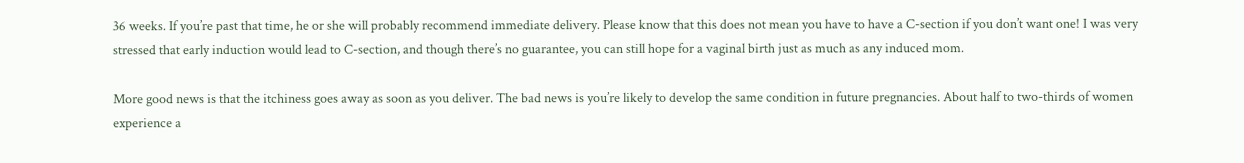36 weeks. If you’re past that time, he or she will probably recommend immediate delivery. Please know that this does not mean you have to have a C-section if you don’t want one! I was very stressed that early induction would lead to C-section, and though there’s no guarantee, you can still hope for a vaginal birth just as much as any induced mom.

More good news is that the itchiness goes away as soon as you deliver. The bad news is you’re likely to develop the same condition in future pregnancies. About half to two-thirds of women experience a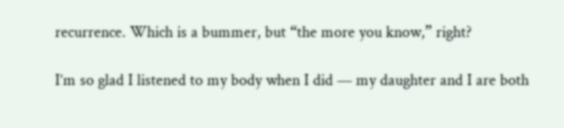recurrence. Which is a bummer, but “the more you know,” right?

I’m so glad I listened to my body when I did — my daughter and I are both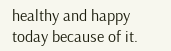healthy and happy today because of it.